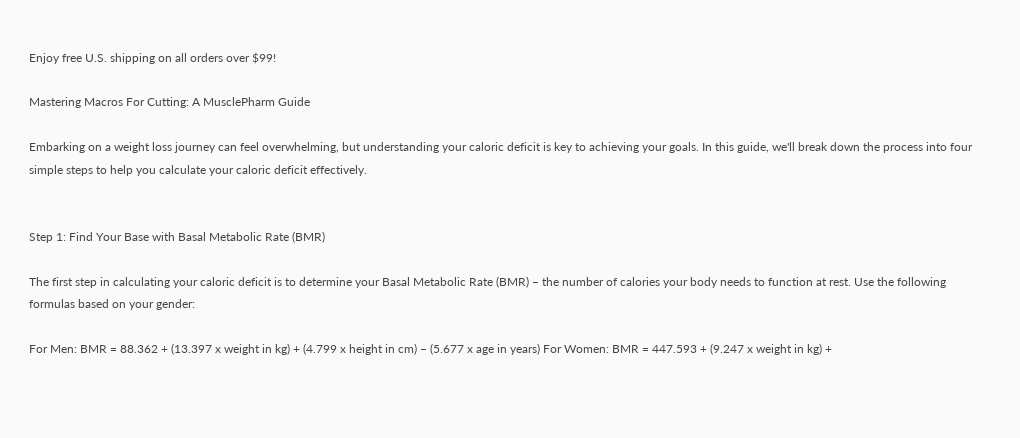Enjoy free U.S. shipping on all orders over $99!

Mastering Macros For Cutting: A MusclePharm Guide

Embarking on a weight loss journey can feel overwhelming, but understanding your caloric deficit is key to achieving your goals. In this guide, we'll break down the process into four simple steps to help you calculate your caloric deficit effectively.


Step 1: Find Your Base with Basal Metabolic Rate (BMR)

The first step in calculating your caloric deficit is to determine your Basal Metabolic Rate (BMR) – the number of calories your body needs to function at rest. Use the following formulas based on your gender:

For Men: BMR = 88.362 + (13.397 x weight in kg) + (4.799 x height in cm) – (5.677 x age in years) For Women: BMR = 447.593 + (9.247 x weight in kg) +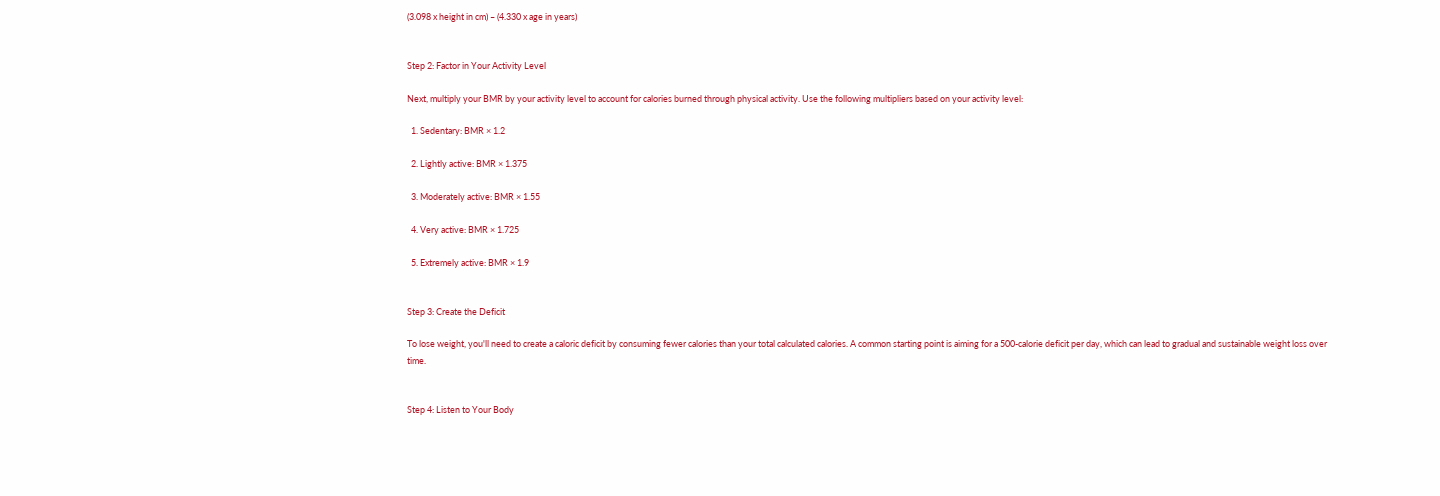(3.098 x height in cm) – (4.330 x age in years)


Step 2: Factor in Your Activity Level

Next, multiply your BMR by your activity level to account for calories burned through physical activity. Use the following multipliers based on your activity level:

  1. Sedentary: BMR × 1.2

  2. Lightly active: BMR × 1.375

  3. Moderately active: BMR × 1.55

  4. Very active: BMR × 1.725

  5. Extremely active: BMR × 1.9


Step 3: Create the Deficit

To lose weight, you'll need to create a caloric deficit by consuming fewer calories than your total calculated calories. A common starting point is aiming for a 500-calorie deficit per day, which can lead to gradual and sustainable weight loss over time.


Step 4: Listen to Your Body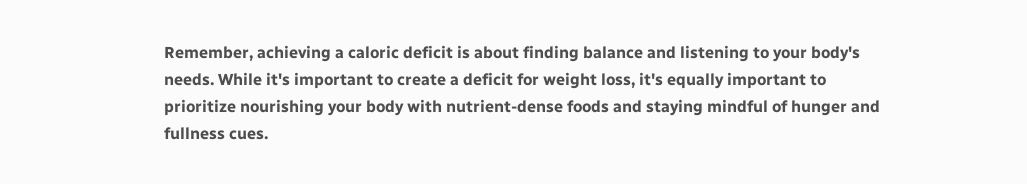Remember, achieving a caloric deficit is about finding balance and listening to your body's needs. While it's important to create a deficit for weight loss, it's equally important to prioritize nourishing your body with nutrient-dense foods and staying mindful of hunger and fullness cues.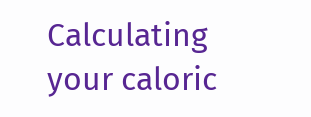Calculating your caloric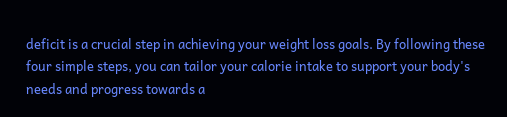deficit is a crucial step in achieving your weight loss goals. By following these four simple steps, you can tailor your calorie intake to support your body's needs and progress towards a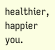healthier, happier you.